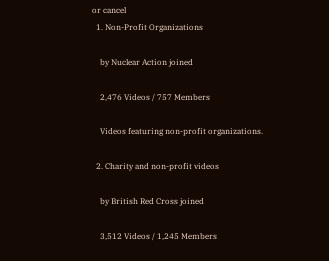or cancel
  1. Non-Profit Organizations

    by Nuclear Action joined

    2,476 Videos / 757 Members

    Videos featuring non-profit organizations.

  2. Charity and non-profit videos

    by British Red Cross joined

    3,512 Videos / 1,245 Members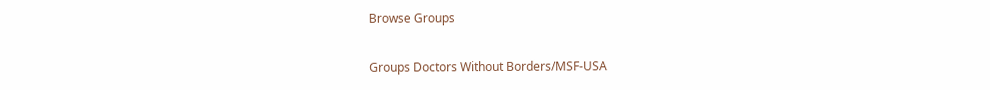Browse Groups

Groups Doctors Without Borders/MSF-USA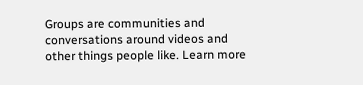Groups are communities and conversations around videos and other things people like. Learn more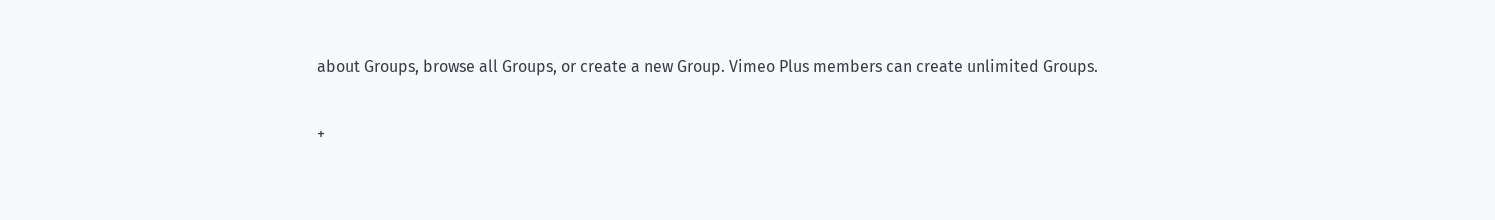about Groups, browse all Groups, or create a new Group. Vimeo Plus members can create unlimited Groups.

+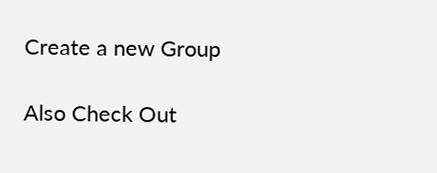Create a new Group

Also Check Out